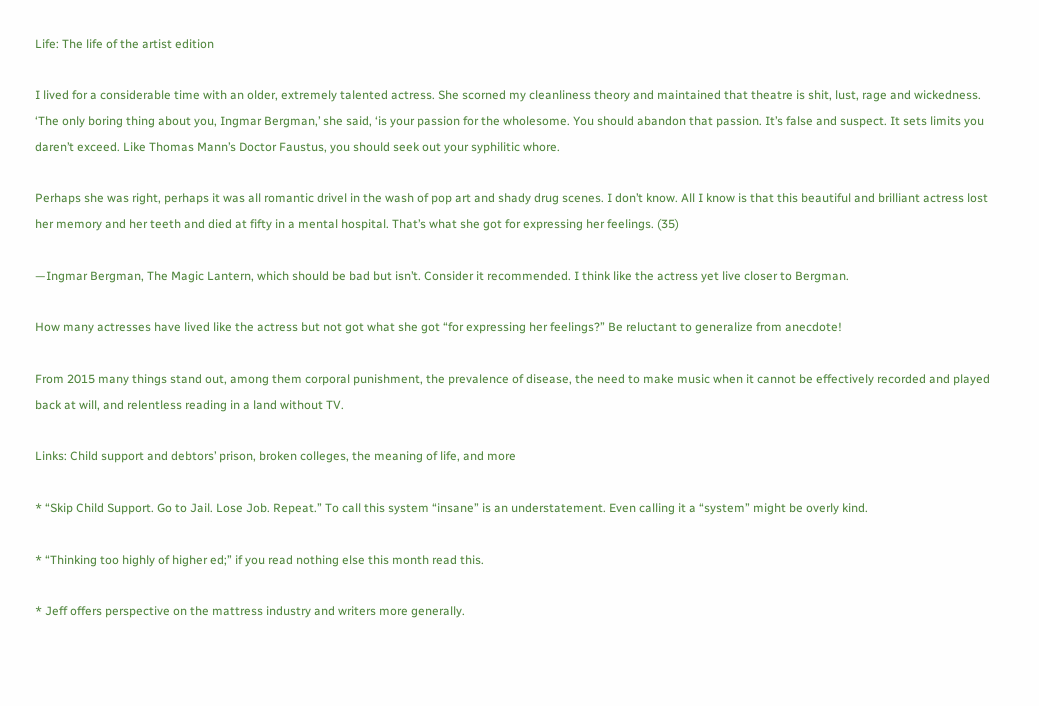Life: The life of the artist edition

I lived for a considerable time with an older, extremely talented actress. She scorned my cleanliness theory and maintained that theatre is shit, lust, rage and wickedness. ‘The only boring thing about you, Ingmar Bergman,’ she said, ‘is your passion for the wholesome. You should abandon that passion. It’s false and suspect. It sets limits you daren’t exceed. Like Thomas Mann’s Doctor Faustus, you should seek out your syphilitic whore.

Perhaps she was right, perhaps it was all romantic drivel in the wash of pop art and shady drug scenes. I don’t know. All I know is that this beautiful and brilliant actress lost her memory and her teeth and died at fifty in a mental hospital. That’s what she got for expressing her feelings. (35)

—Ingmar Bergman, The Magic Lantern, which should be bad but isn’t. Consider it recommended. I think like the actress yet live closer to Bergman.

How many actresses have lived like the actress but not got what she got “for expressing her feelings?” Be reluctant to generalize from anecdote!

From 2015 many things stand out, among them corporal punishment, the prevalence of disease, the need to make music when it cannot be effectively recorded and played back at will, and relentless reading in a land without TV.

Links: Child support and debtors’ prison, broken colleges, the meaning of life, and more

* “Skip Child Support. Go to Jail. Lose Job. Repeat.” To call this system “insane” is an understatement. Even calling it a “system” might be overly kind.

* “Thinking too highly of higher ed;” if you read nothing else this month read this.

* Jeff offers perspective on the mattress industry and writers more generally.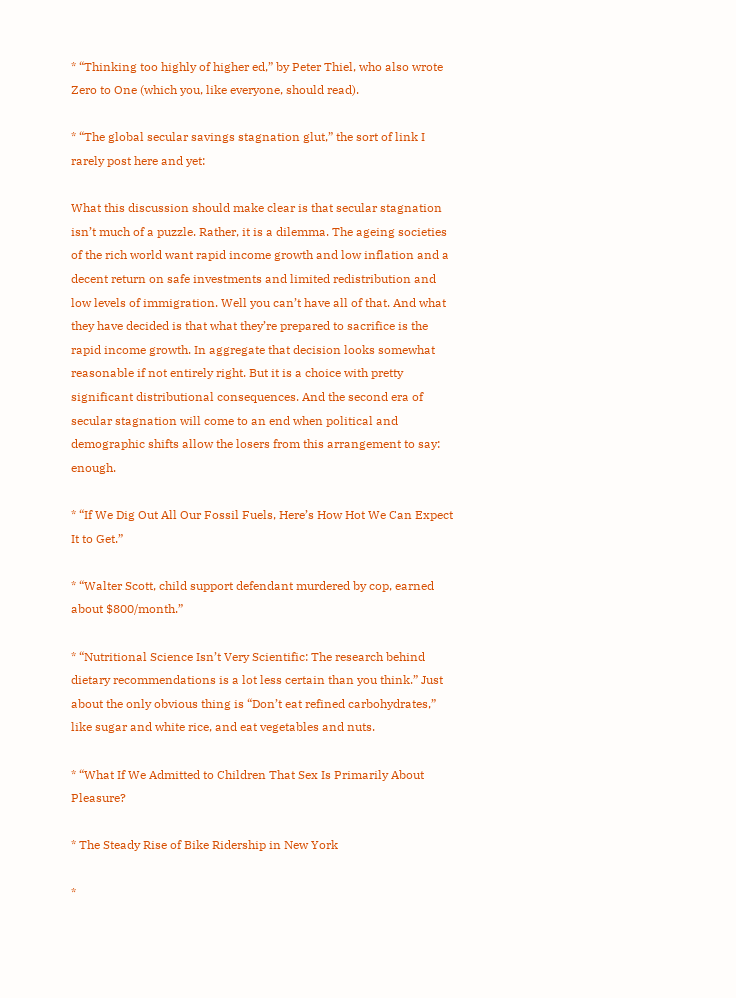* “Thinking too highly of higher ed,” by Peter Thiel, who also wrote Zero to One (which you, like everyone, should read).

* “The global secular savings stagnation glut,” the sort of link I rarely post here and yet:

What this discussion should make clear is that secular stagnation isn’t much of a puzzle. Rather, it is a dilemma. The ageing societies of the rich world want rapid income growth and low inflation and a decent return on safe investments and limited redistribution and low levels of immigration. Well you can’t have all of that. And what they have decided is that what they’re prepared to sacrifice is the rapid income growth. In aggregate that decision looks somewhat reasonable if not entirely right. But it is a choice with pretty significant distributional consequences. And the second era of secular stagnation will come to an end when political and demographic shifts allow the losers from this arrangement to say: enough.

* “If We Dig Out All Our Fossil Fuels, Here’s How Hot We Can Expect It to Get.”

* “Walter Scott, child support defendant murdered by cop, earned about $800/month.”

* “Nutritional Science Isn’t Very Scientific: The research behind dietary recommendations is a lot less certain than you think.” Just about the only obvious thing is “Don’t eat refined carbohydrates,” like sugar and white rice, and eat vegetables and nuts.

* “What If We Admitted to Children That Sex Is Primarily About Pleasure?

* The Steady Rise of Bike Ridership in New York

*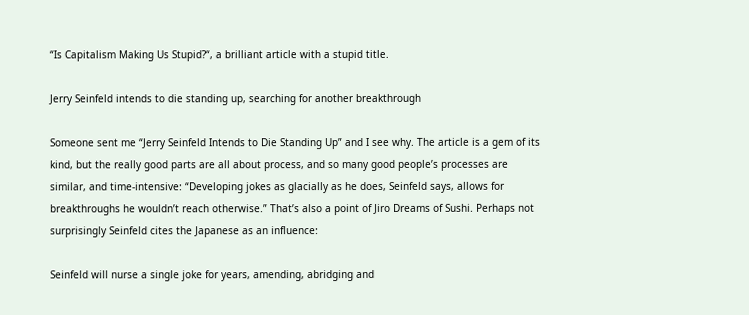“Is Capitalism Making Us Stupid?“, a brilliant article with a stupid title.

Jerry Seinfeld intends to die standing up, searching for another breakthrough

Someone sent me “Jerry Seinfeld Intends to Die Standing Up” and I see why. The article is a gem of its kind, but the really good parts are all about process, and so many good people’s processes are similar, and time-intensive: “Developing jokes as glacially as he does, Seinfeld says, allows for breakthroughs he wouldn’t reach otherwise.” That’s also a point of Jiro Dreams of Sushi. Perhaps not surprisingly Seinfeld cites the Japanese as an influence:

Seinfeld will nurse a single joke for years, amending, abridging and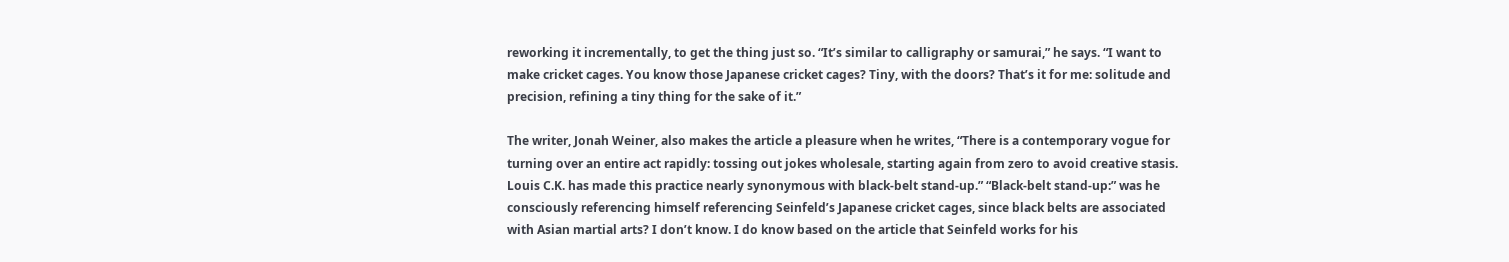reworking it incrementally, to get the thing just so. “It’s similar to calligraphy or samurai,” he says. “I want to make cricket cages. You know those Japanese cricket cages? Tiny, with the doors? That’s it for me: solitude and precision, refining a tiny thing for the sake of it.”

The writer, Jonah Weiner, also makes the article a pleasure when he writes, “There is a contemporary vogue for turning over an entire act rapidly: tossing out jokes wholesale, starting again from zero to avoid creative stasis. Louis C.K. has made this practice nearly synonymous with black-belt stand-up.” “Black-belt stand-up:” was he consciously referencing himself referencing Seinfeld’s Japanese cricket cages, since black belts are associated with Asian martial arts? I don’t know. I do know based on the article that Seinfeld works for his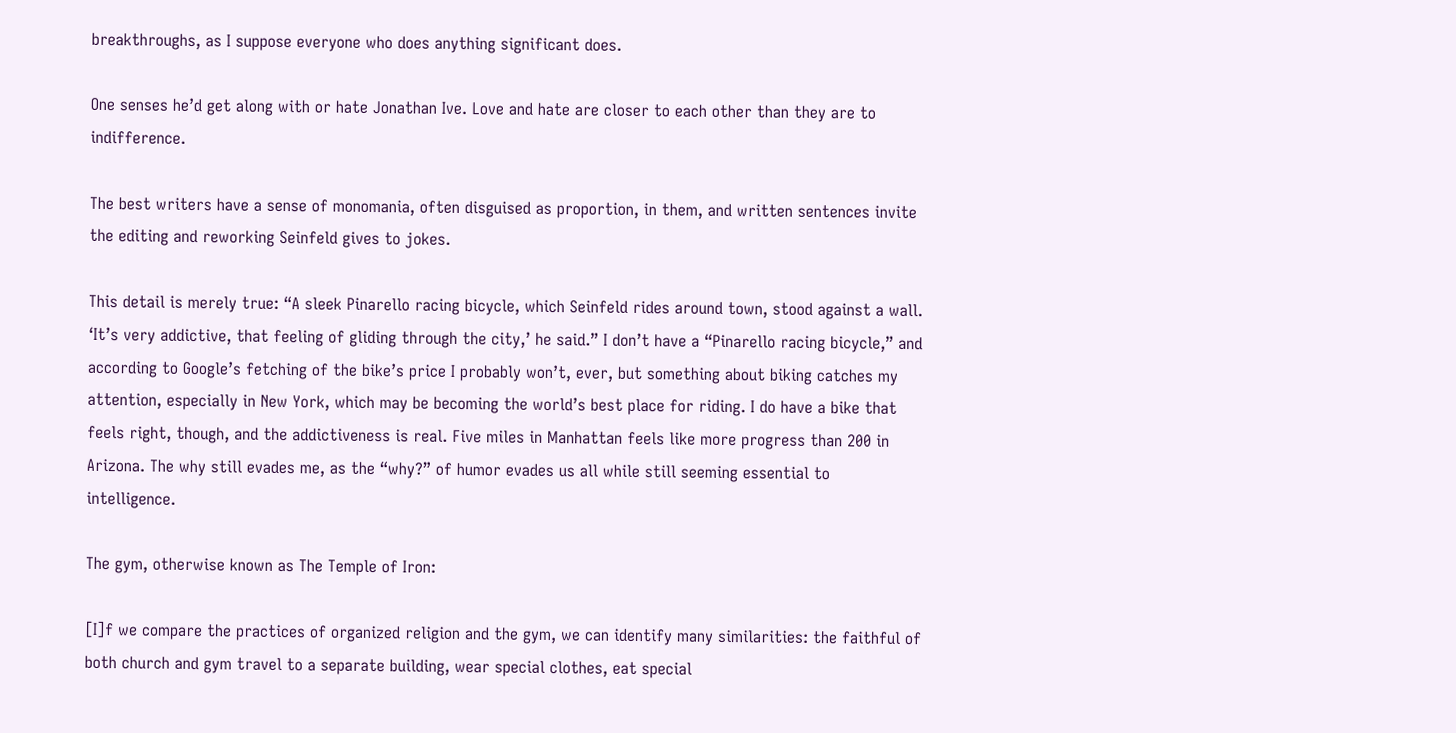breakthroughs, as I suppose everyone who does anything significant does.

One senses he’d get along with or hate Jonathan Ive. Love and hate are closer to each other than they are to indifference.

The best writers have a sense of monomania, often disguised as proportion, in them, and written sentences invite the editing and reworking Seinfeld gives to jokes.

This detail is merely true: “A sleek Pinarello racing bicycle, which Seinfeld rides around town, stood against a wall. ‘It’s very addictive, that feeling of gliding through the city,’ he said.” I don’t have a “Pinarello racing bicycle,” and according to Google’s fetching of the bike’s price I probably won’t, ever, but something about biking catches my attention, especially in New York, which may be becoming the world’s best place for riding. I do have a bike that feels right, though, and the addictiveness is real. Five miles in Manhattan feels like more progress than 200 in Arizona. The why still evades me, as the “why?” of humor evades us all while still seeming essential to intelligence.

The gym, otherwise known as The Temple of Iron:

[I]f we compare the practices of organized religion and the gym, we can identify many similarities: the faithful of both church and gym travel to a separate building, wear special clothes, eat special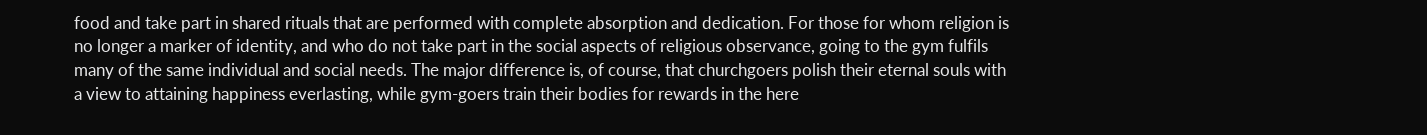food and take part in shared rituals that are performed with complete absorption and dedication. For those for whom religion is no longer a marker of identity, and who do not take part in the social aspects of religious observance, going to the gym fulfils many of the same individual and social needs. The major difference is, of course, that churchgoers polish their eternal souls with a view to attaining happiness everlasting, while gym-goers train their bodies for rewards in the here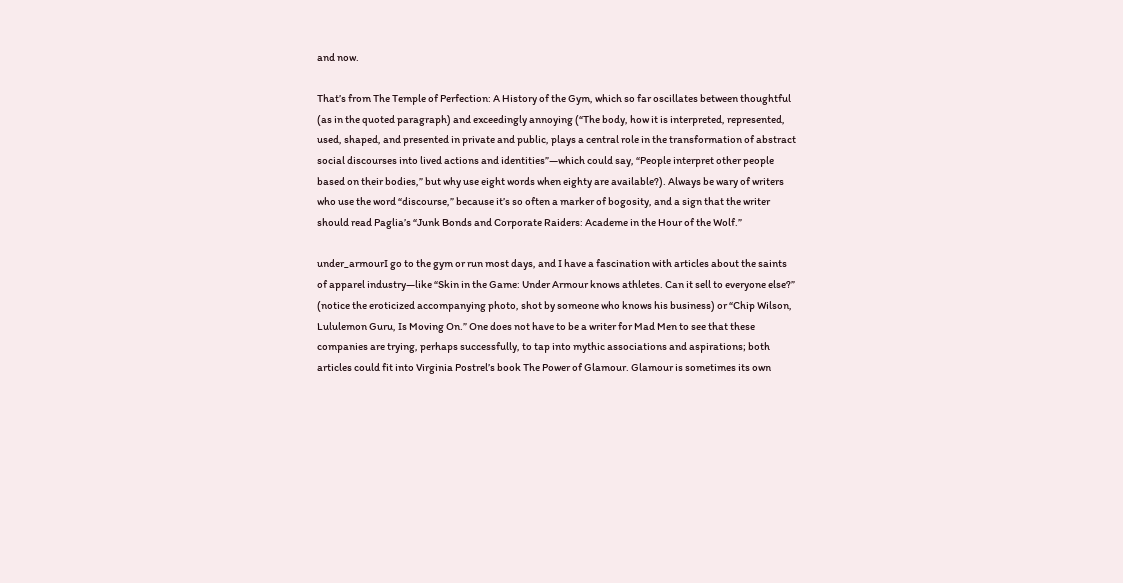and now.

That’s from The Temple of Perfection: A History of the Gym, which so far oscillates between thoughtful (as in the quoted paragraph) and exceedingly annoying (“The body, how it is interpreted, represented, used, shaped, and presented in private and public, plays a central role in the transformation of abstract social discourses into lived actions and identities”—which could say, “People interpret other people based on their bodies,” but why use eight words when eighty are available?). Always be wary of writers who use the word “discourse,” because it’s so often a marker of bogosity, and a sign that the writer should read Paglia’s “Junk Bonds and Corporate Raiders: Academe in the Hour of the Wolf.”

under_armourI go to the gym or run most days, and I have a fascination with articles about the saints of apparel industry—like “Skin in the Game: Under Armour knows athletes. Can it sell to everyone else?” (notice the eroticized accompanying photo, shot by someone who knows his business) or “Chip Wilson, Lululemon Guru, Is Moving On.” One does not have to be a writer for Mad Men to see that these companies are trying, perhaps successfully, to tap into mythic associations and aspirations; both articles could fit into Virginia Postrel’s book The Power of Glamour. Glamour is sometimes its own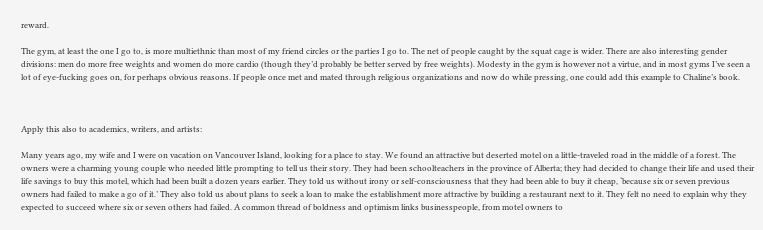reward.

The gym, at least the one I go to, is more multiethnic than most of my friend circles or the parties I go to. The net of people caught by the squat cage is wider. There are also interesting gender divisions: men do more free weights and women do more cardio (though they’d probably be better served by free weights). Modesty in the gym is however not a virtue, and in most gyms I’ve seen a lot of eye-fucking goes on, for perhaps obvious reasons. If people once met and mated through religious organizations and now do while pressing, one could add this example to Chaline’s book.



Apply this also to academics, writers, and artists:

Many years ago, my wife and I were on vacation on Vancouver Island, looking for a place to stay. We found an attractive but deserted motel on a little-traveled road in the middle of a forest. The owners were a charming young couple who needed little prompting to tell us their story. They had been schoolteachers in the province of Alberta; they had decided to change their life and used their life savings to buy this motel, which had been built a dozen years earlier. They told us without irony or self-consciousness that they had been able to buy it cheap, ‘because six or seven previous owners had failed to make a go of it.’ They also told us about plans to seek a loan to make the establishment more attractive by building a restaurant next to it. They felt no need to explain why they expected to succeed where six or seven others had failed. A common thread of boldness and optimism links businesspeople, from motel owners to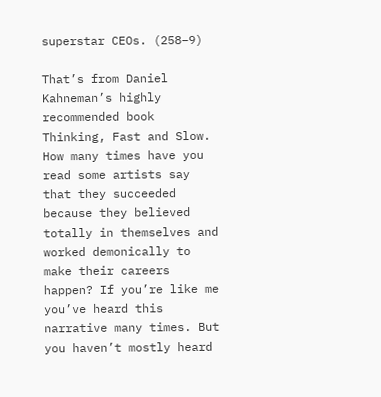superstar CEOs. (258–9)

That’s from Daniel Kahneman’s highly recommended book Thinking, Fast and Slow. How many times have you read some artists say that they succeeded because they believed totally in themselves and worked demonically to make their careers happen? If you’re like me you’ve heard this narrative many times. But you haven’t mostly heard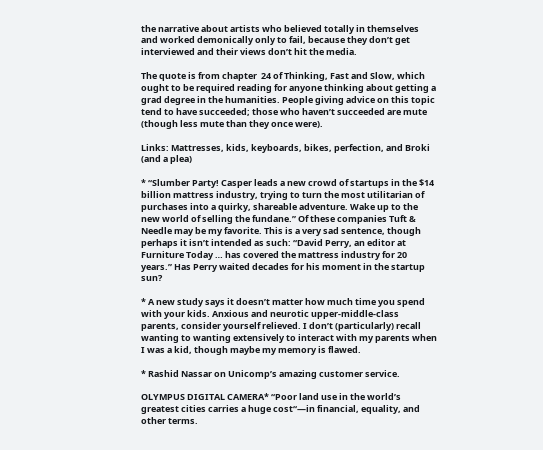the narrative about artists who believed totally in themselves and worked demonically only to fail, because they don’t get interviewed and their views don’t hit the media.

The quote is from chapter  24 of Thinking, Fast and Slow, which ought to be required reading for anyone thinking about getting a grad degree in the humanities. People giving advice on this topic tend to have succeeded; those who haven’t succeeded are mute (though less mute than they once were).

Links: Mattresses, kids, keyboards, bikes, perfection, and Broki (and a plea)

* “Slumber Party! Casper leads a new crowd of startups in the $14 billion mattress industry, trying to turn the most utilitarian of purchases into a quirky, shareable adventure. Wake up to the new world of selling the fundane.” Of these companies Tuft & Needle may be my favorite. This is a very sad sentence, though perhaps it isn’t intended as such: “David Perry, an editor at Furniture Today … has covered the mattress industry for 20 years.” Has Perry waited decades for his moment in the startup sun?

* A new study says it doesn’t matter how much time you spend with your kids. Anxious and neurotic upper-middle-class parents, consider yourself relieved. I don’t (particularly) recall wanting to wanting extensively to interact with my parents when I was a kid, though maybe my memory is flawed.

* Rashid Nassar on Unicomp’s amazing customer service.

OLYMPUS DIGITAL CAMERA* “Poor land use in the world’s greatest cities carries a huge cost“—in financial, equality, and other terms.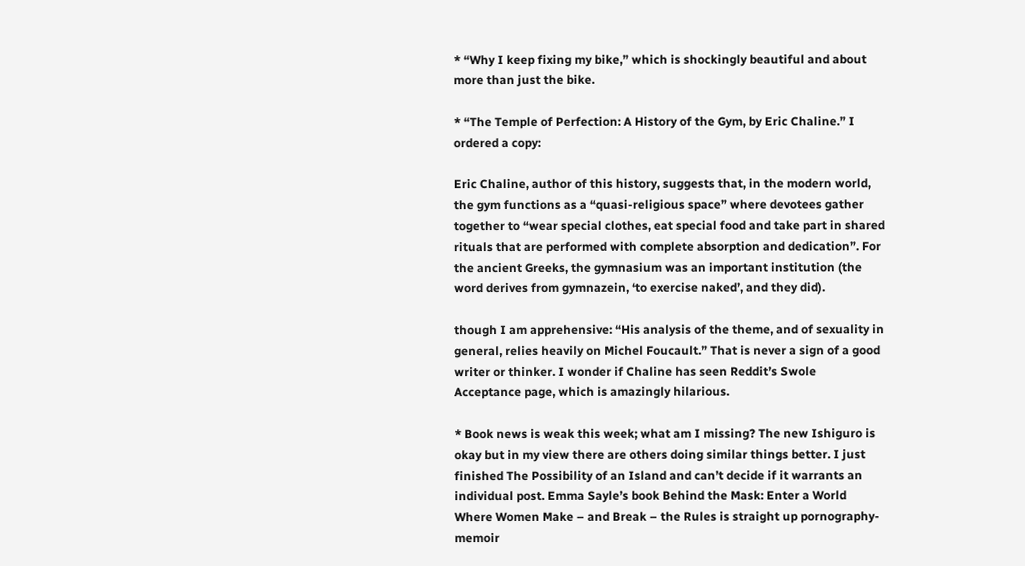* “Why I keep fixing my bike,” which is shockingly beautiful and about more than just the bike.

* “The Temple of Perfection: A History of the Gym, by Eric Chaline.” I ordered a copy:

Eric Chaline, author of this history, suggests that, in the modern world, the gym functions as a “quasi-religious space” where devotees gather together to “wear special clothes, eat special food and take part in shared rituals that are performed with complete absorption and dedication”. For the ancient Greeks, the gymnasium was an important institution (the word derives from gymnazein, ‘to exercise naked’, and they did).

though I am apprehensive: “His analysis of the theme, and of sexuality in general, relies heavily on Michel Foucault.” That is never a sign of a good writer or thinker. I wonder if Chaline has seen Reddit’s Swole Acceptance page, which is amazingly hilarious.

* Book news is weak this week; what am I missing? The new Ishiguro is okay but in my view there are others doing similar things better. I just finished The Possibility of an Island and can’t decide if it warrants an individual post. Emma Sayle’s book Behind the Mask: Enter a World Where Women Make – and Break – the Rules is straight up pornography-memoir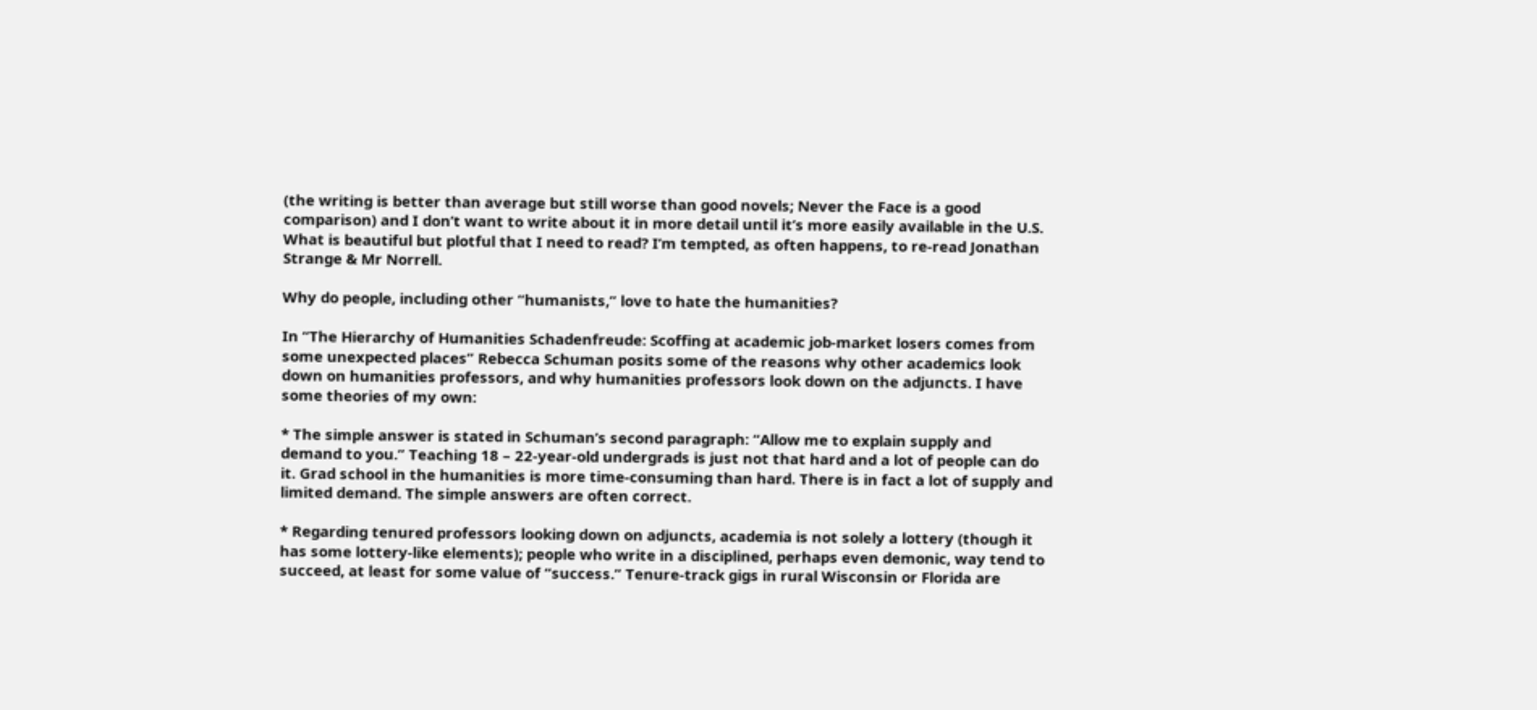(the writing is better than average but still worse than good novels; Never the Face is a good comparison) and I don’t want to write about it in more detail until it’s more easily available in the U.S. What is beautiful but plotful that I need to read? I’m tempted, as often happens, to re-read Jonathan Strange & Mr Norrell.

Why do people, including other “humanists,” love to hate the humanities?

In “The Hierarchy of Humanities Schadenfreude: Scoffing at academic job-market losers comes from some unexpected places” Rebecca Schuman posits some of the reasons why other academics look down on humanities professors, and why humanities professors look down on the adjuncts. I have some theories of my own:

* The simple answer is stated in Schuman’s second paragraph: “Allow me to explain supply and demand to you.” Teaching 18 – 22-year-old undergrads is just not that hard and a lot of people can do it. Grad school in the humanities is more time-consuming than hard. There is in fact a lot of supply and limited demand. The simple answers are often correct.

* Regarding tenured professors looking down on adjuncts, academia is not solely a lottery (though it has some lottery-like elements); people who write in a disciplined, perhaps even demonic, way tend to succeed, at least for some value of “success.” Tenure-track gigs in rural Wisconsin or Florida are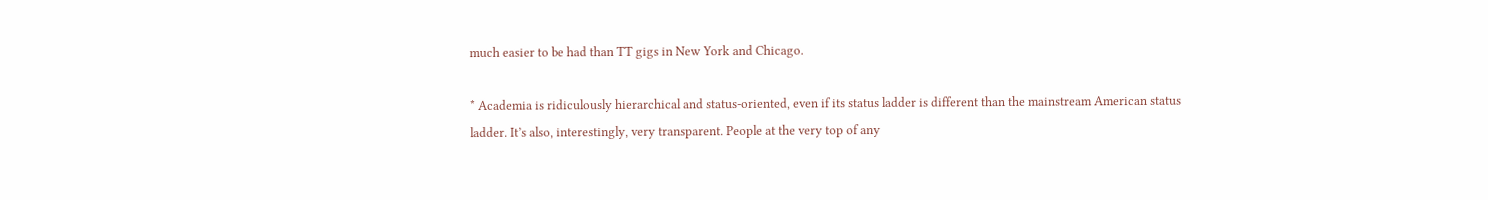much easier to be had than TT gigs in New York and Chicago.

* Academia is ridiculously hierarchical and status-oriented, even if its status ladder is different than the mainstream American status ladder. It’s also, interestingly, very transparent. People at the very top of any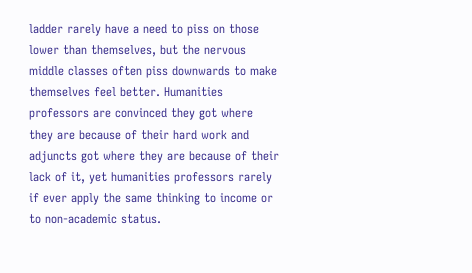ladder rarely have a need to piss on those lower than themselves, but the nervous middle classes often piss downwards to make themselves feel better. Humanities professors are convinced they got where they are because of their hard work and adjuncts got where they are because of their lack of it, yet humanities professors rarely if ever apply the same thinking to income or to non-academic status.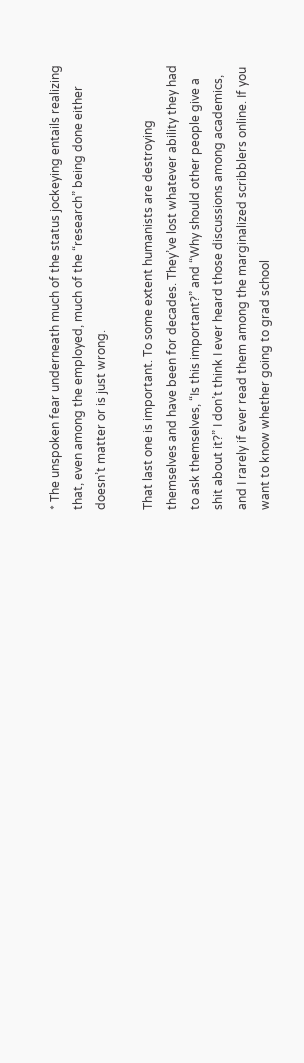* The unspoken fear underneath much of the status jockeying entails realizing that, even among the employed, much of the “research” being done either doesn’t matter or is just wrong.

That last one is important. To some extent humanists are destroying themselves and have been for decades. They’ve lost whatever ability they had to ask themselves, “Is this important?” and “Why should other people give a shit about it?” I don’t think I ever heard those discussions among academics, and I rarely if ever read them among the marginalized scribblers online. If you want to know whether going to grad school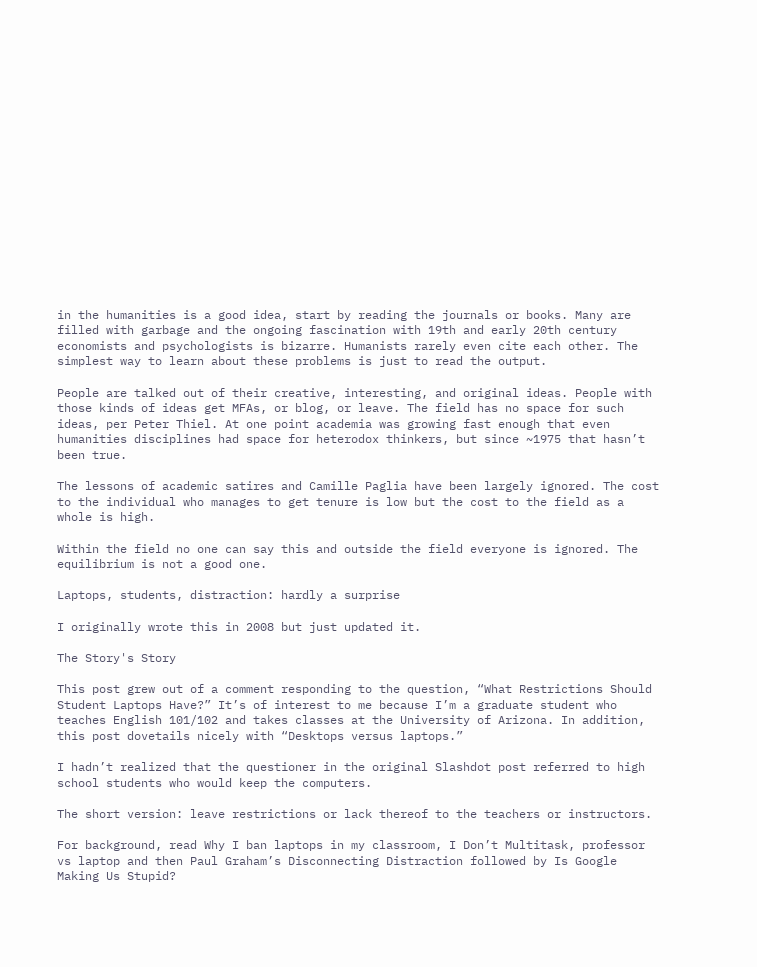in the humanities is a good idea, start by reading the journals or books. Many are filled with garbage and the ongoing fascination with 19th and early 20th century economists and psychologists is bizarre. Humanists rarely even cite each other. The simplest way to learn about these problems is just to read the output.

People are talked out of their creative, interesting, and original ideas. People with those kinds of ideas get MFAs, or blog, or leave. The field has no space for such ideas, per Peter Thiel. At one point academia was growing fast enough that even humanities disciplines had space for heterodox thinkers, but since ~1975 that hasn’t been true.

The lessons of academic satires and Camille Paglia have been largely ignored. The cost to the individual who manages to get tenure is low but the cost to the field as a whole is high.

Within the field no one can say this and outside the field everyone is ignored. The equilibrium is not a good one.

Laptops, students, distraction: hardly a surprise

I originally wrote this in 2008 but just updated it.

The Story's Story

This post grew out of a comment responding to the question, “What Restrictions Should Student Laptops Have?” It’s of interest to me because I’m a graduate student who teaches English 101/102 and takes classes at the University of Arizona. In addition, this post dovetails nicely with “Desktops versus laptops.”

I hadn’t realized that the questioner in the original Slashdot post referred to high school students who would keep the computers.

The short version: leave restrictions or lack thereof to the teachers or instructors.

For background, read Why I ban laptops in my classroom, I Don’t Multitask, professor vs laptop and then Paul Graham’s Disconnecting Distraction followed by Is Google Making Us Stupid?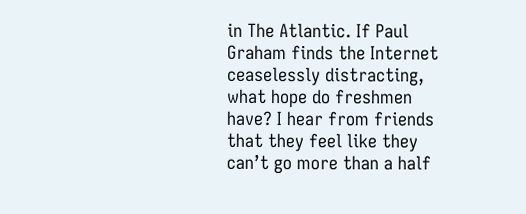in The Atlantic. If Paul Graham finds the Internet ceaselessly distracting, what hope do freshmen have? I hear from friends that they feel like they can’t go more than a half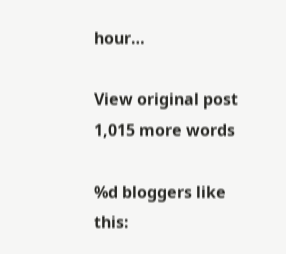hour…

View original post 1,015 more words

%d bloggers like this: